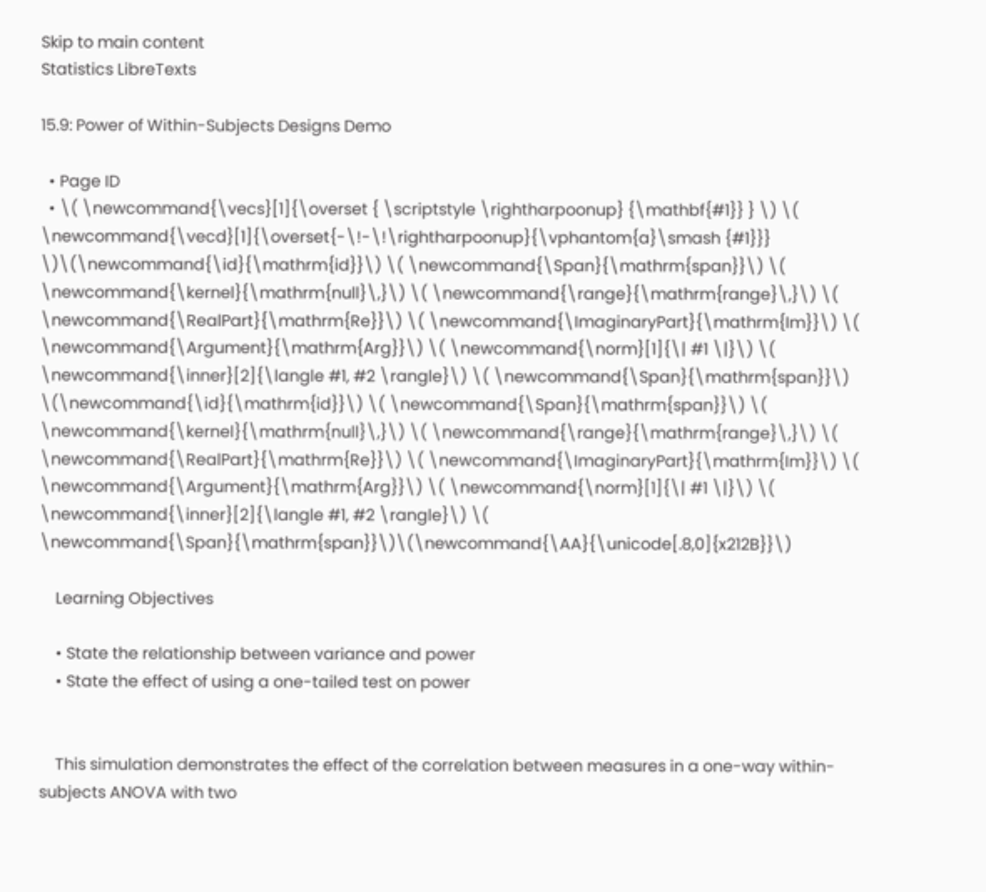Skip to main content
Statistics LibreTexts

15.9: Power of Within-Subjects Designs Demo

  • Page ID
  • \( \newcommand{\vecs}[1]{\overset { \scriptstyle \rightharpoonup} {\mathbf{#1}} } \) \( \newcommand{\vecd}[1]{\overset{-\!-\!\rightharpoonup}{\vphantom{a}\smash {#1}}} \)\(\newcommand{\id}{\mathrm{id}}\) \( \newcommand{\Span}{\mathrm{span}}\) \( \newcommand{\kernel}{\mathrm{null}\,}\) \( \newcommand{\range}{\mathrm{range}\,}\) \( \newcommand{\RealPart}{\mathrm{Re}}\) \( \newcommand{\ImaginaryPart}{\mathrm{Im}}\) \( \newcommand{\Argument}{\mathrm{Arg}}\) \( \newcommand{\norm}[1]{\| #1 \|}\) \( \newcommand{\inner}[2]{\langle #1, #2 \rangle}\) \( \newcommand{\Span}{\mathrm{span}}\) \(\newcommand{\id}{\mathrm{id}}\) \( \newcommand{\Span}{\mathrm{span}}\) \( \newcommand{\kernel}{\mathrm{null}\,}\) \( \newcommand{\range}{\mathrm{range}\,}\) \( \newcommand{\RealPart}{\mathrm{Re}}\) \( \newcommand{\ImaginaryPart}{\mathrm{Im}}\) \( \newcommand{\Argument}{\mathrm{Arg}}\) \( \newcommand{\norm}[1]{\| #1 \|}\) \( \newcommand{\inner}[2]{\langle #1, #2 \rangle}\) \( \newcommand{\Span}{\mathrm{span}}\)\(\newcommand{\AA}{\unicode[.8,0]{x212B}}\)

    Learning Objectives

    • State the relationship between variance and power
    • State the effect of using a one-tailed test on power


    This simulation demonstrates the effect of the correlation between measures in a one-way within-subjects ANOVA with two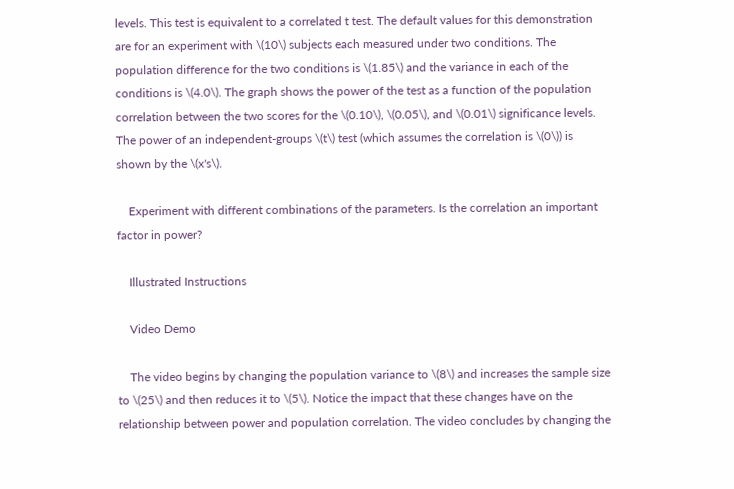levels. This test is equivalent to a correlated t test. The default values for this demonstration are for an experiment with \(10\) subjects each measured under two conditions. The population difference for the two conditions is \(1.85\) and the variance in each of the conditions is \(4.0\). The graph shows the power of the test as a function of the population correlation between the two scores for the \(0.10\), \(0.05\), and \(0.01\) significance levels. The power of an independent-groups \(t\) test (which assumes the correlation is \(0\)) is shown by the \(x's\).

    Experiment with different combinations of the parameters. Is the correlation an important factor in power?

    Illustrated Instructions

    Video Demo

    The video begins by changing the population variance to \(8\) and increases the sample size to \(25\) and then reduces it to \(5\). Notice the impact that these changes have on the relationship between power and population correlation. The video concludes by changing the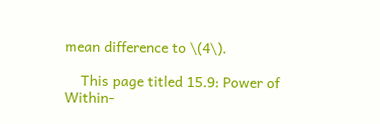mean difference to \(4\).

    This page titled 15.9: Power of Within-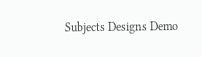Subjects Designs Demo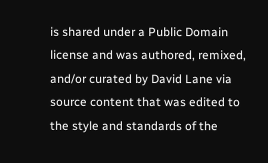is shared under a Public Domain license and was authored, remixed, and/or curated by David Lane via source content that was edited to the style and standards of the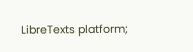LibreTexts platform;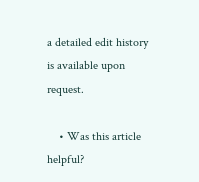a detailed edit history is available upon request.

    • Was this article helpful?